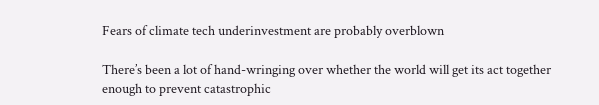Fears of climate tech underinvestment are probably overblown

There’s been a lot of hand-wringing over whether the world will get its act together enough to prevent catastrophic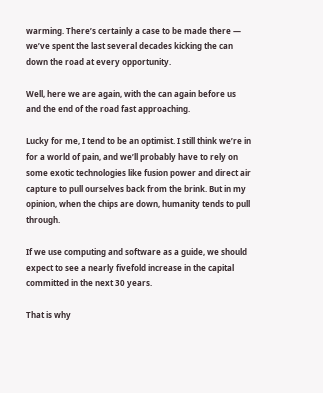warming. There’s certainly a case to be made there — we’ve spent the last several decades kicking the can down the road at every opportunity.

Well, here we are again, with the can again before us and the end of the road fast approaching.

Lucky for me, I tend to be an optimist. I still think we’re in for a world of pain, and we’ll probably have to rely on some exotic technologies like fusion power and direct air capture to pull ourselves back from the brink. But in my opinion, when the chips are down, humanity tends to pull through.

If we use computing and software as a guide, we should expect to see a nearly fivefold increase in the capital committed in the next 30 years.

That is why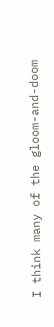I think many of the gloom-and-doom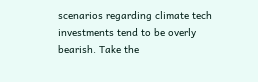scenarios regarding climate tech investments tend to be overly bearish. Take the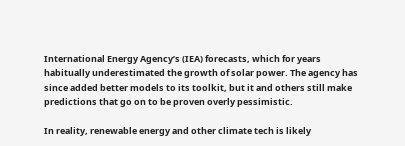International Energy Agency’s (IEA) forecasts, which for years habitually underestimated the growth of solar power. The agency has since added better models to its toolkit, but it and others still make predictions that go on to be proven overly pessimistic.

In reality, renewable energy and other climate tech is likely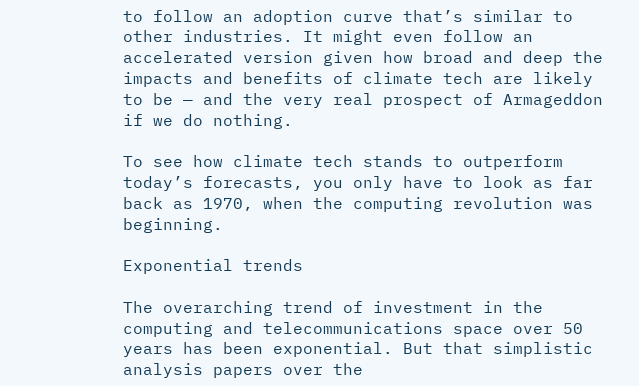to follow an adoption curve that’s similar to other industries. It might even follow an accelerated version given how broad and deep the impacts and benefits of climate tech are likely to be — and the very real prospect of Armageddon if we do nothing.

To see how climate tech stands to outperform today’s forecasts, you only have to look as far back as 1970, when the computing revolution was beginning.

Exponential trends

The overarching trend of investment in the computing and telecommunications space over 50 years has been exponential. But that simplistic analysis papers over the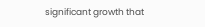significant growth that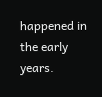happened in the early years.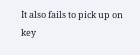It also fails to pick up on key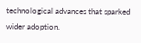technological advances that sparked wider adoption.